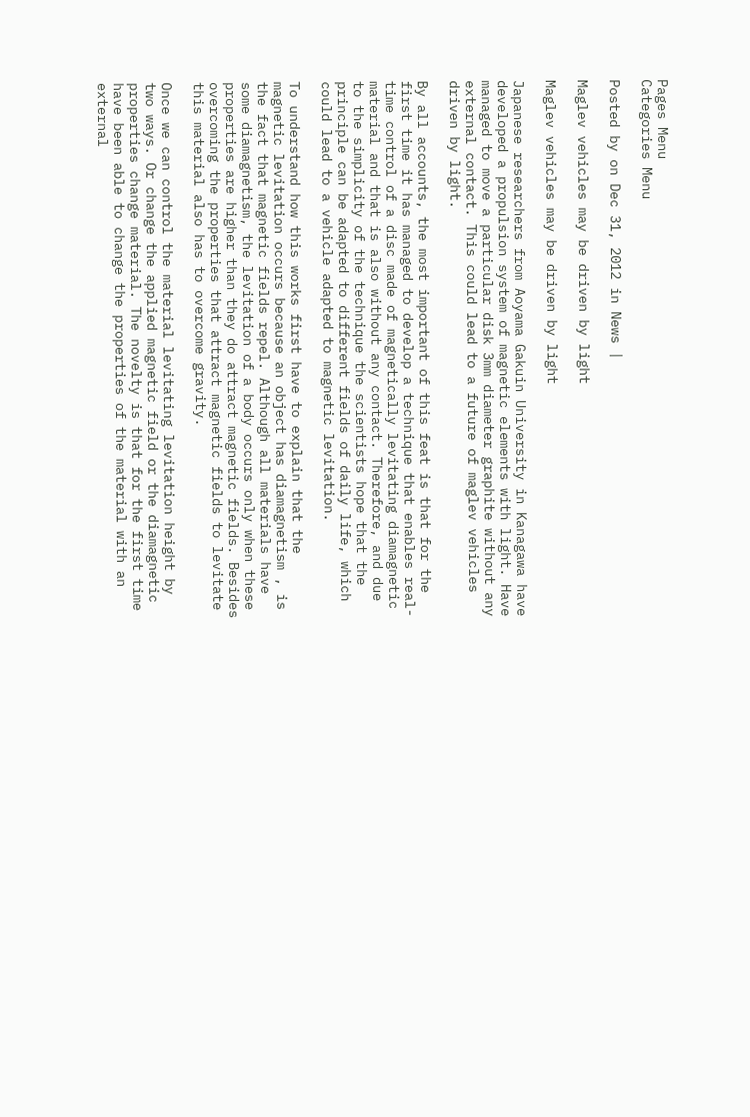Pages Menu
Categories Menu

Posted by on Dec 31, 2012 in News |

Maglev vehicles may be driven by light

Maglev vehicles may be driven by light

Japanese researchers from Aoyama Gakuin University in Kanagawa have developed a propulsion system of magnetic elements with light. Have managed to move a particular disk 3mm diameter graphite without any external contact. This could lead to a future of maglev vehicles driven by light.

By all accounts, the most important of this feat is that for the first time it has managed to develop a technique that enables real-time control of a disc made of magnetically levitating diamagnetic material and that is also without any contact. Therefore, and due to the simplicity of the technique the scientists hope that the principle can be adapted to different fields of daily life, which could lead to a vehicle adapted to magnetic levitation.

To understand how this works first have to explain that the magnetic levitation occurs because an object has diamagnetism , is the fact that magnetic fields repel. Although all materials have some diamagnetism, the levitation of a body occurs only when these properties are higher than they do attract magnetic fields. Besides overcoming the properties that attract magnetic fields to levitate this material also has to overcome gravity.

Once we can control the material levitating levitation height by two ways. Or change the applied magnetic field or the diamagnetic properties change material. The novelty is that for the first time have been able to change the properties of the material with an external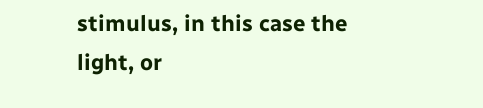stimulus, in this case the light, or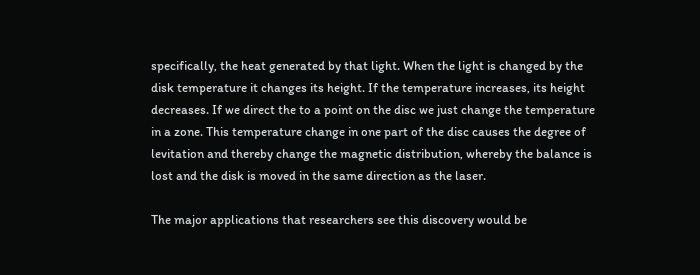specifically, the heat generated by that light. When the light is changed by the disk temperature it changes its height. If the temperature increases, its height decreases. If we direct the to a point on the disc we just change the temperature in a zone. This temperature change in one part of the disc causes the degree of levitation and thereby change the magnetic distribution, whereby the balance is lost and the disk is moved in the same direction as the laser.

The major applications that researchers see this discovery would be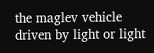the maglev vehicle driven by light or light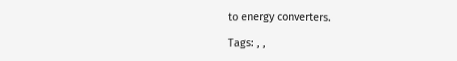to energy converters.

Tags: , ,